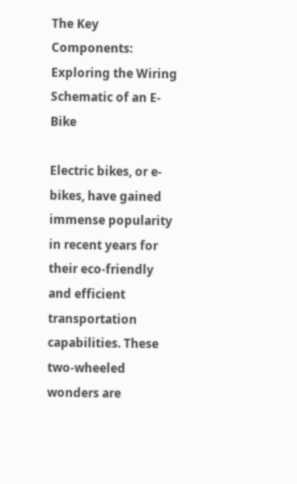The Key Components: Exploring the Wiring Schematic of an E-Bike

Electric bikes, or e-bikes, have gained immense popularity in recent years for their eco-friendly and efficient transportation capabilities. These two-wheeled wonders are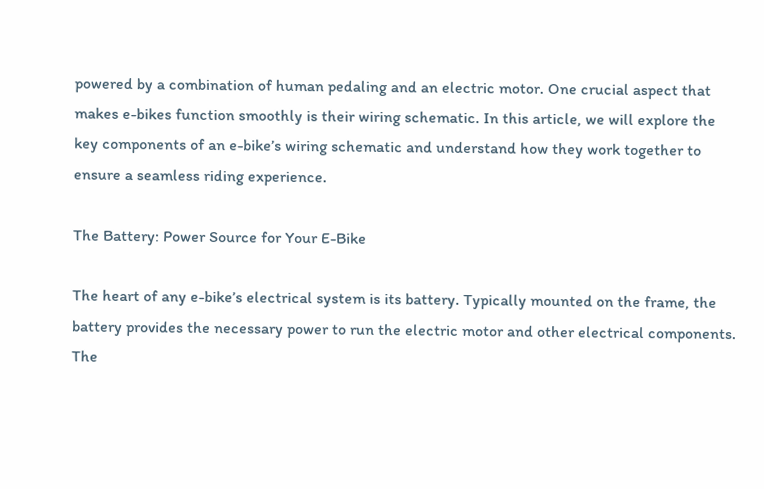powered by a combination of human pedaling and an electric motor. One crucial aspect that makes e-bikes function smoothly is their wiring schematic. In this article, we will explore the key components of an e-bike’s wiring schematic and understand how they work together to ensure a seamless riding experience.

The Battery: Power Source for Your E-Bike

The heart of any e-bike’s electrical system is its battery. Typically mounted on the frame, the battery provides the necessary power to run the electric motor and other electrical components. The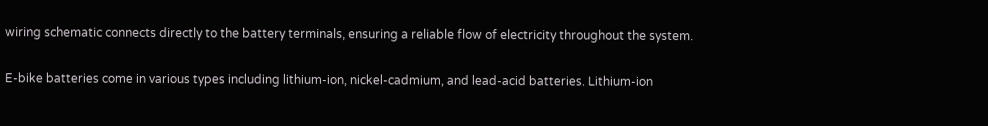wiring schematic connects directly to the battery terminals, ensuring a reliable flow of electricity throughout the system.

E-bike batteries come in various types including lithium-ion, nickel-cadmium, and lead-acid batteries. Lithium-ion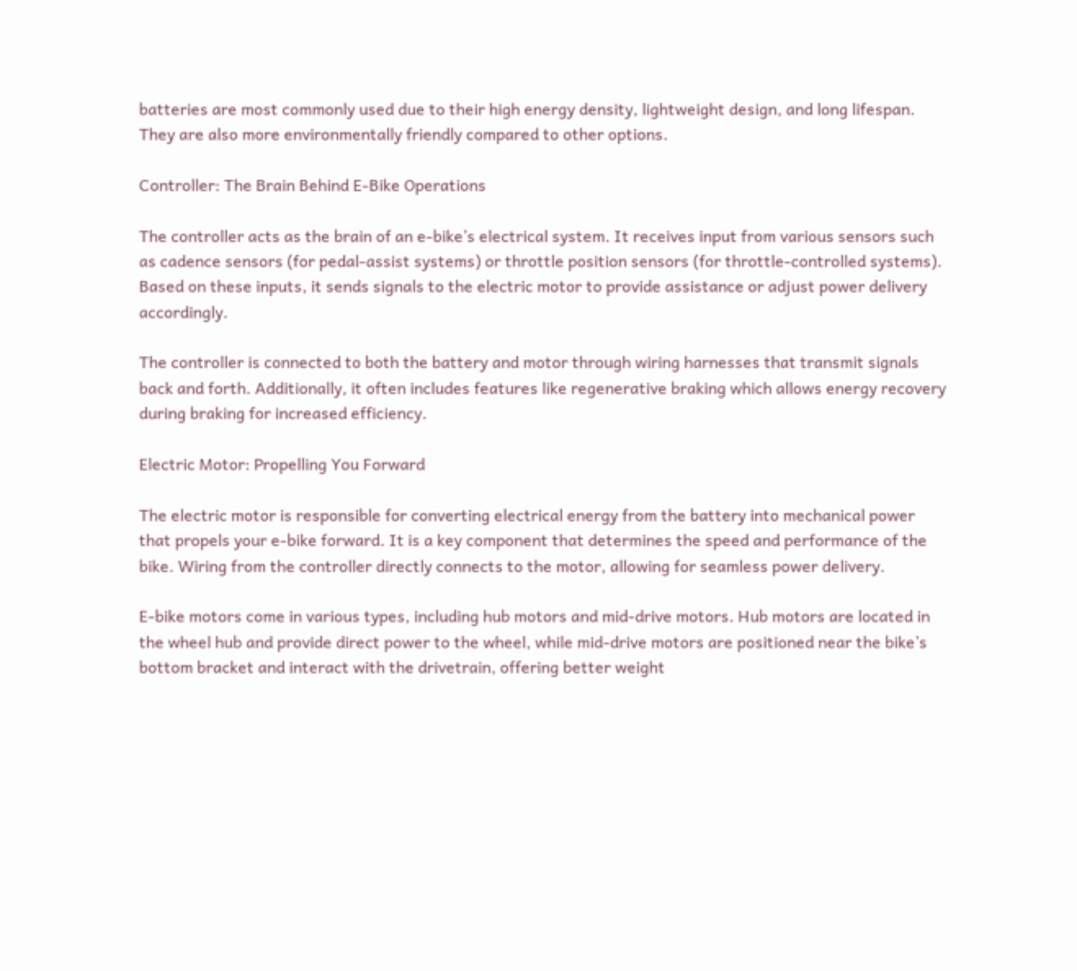batteries are most commonly used due to their high energy density, lightweight design, and long lifespan. They are also more environmentally friendly compared to other options.

Controller: The Brain Behind E-Bike Operations

The controller acts as the brain of an e-bike’s electrical system. It receives input from various sensors such as cadence sensors (for pedal-assist systems) or throttle position sensors (for throttle-controlled systems). Based on these inputs, it sends signals to the electric motor to provide assistance or adjust power delivery accordingly.

The controller is connected to both the battery and motor through wiring harnesses that transmit signals back and forth. Additionally, it often includes features like regenerative braking which allows energy recovery during braking for increased efficiency.

Electric Motor: Propelling You Forward

The electric motor is responsible for converting electrical energy from the battery into mechanical power that propels your e-bike forward. It is a key component that determines the speed and performance of the bike. Wiring from the controller directly connects to the motor, allowing for seamless power delivery.

E-bike motors come in various types, including hub motors and mid-drive motors. Hub motors are located in the wheel hub and provide direct power to the wheel, while mid-drive motors are positioned near the bike’s bottom bracket and interact with the drivetrain, offering better weight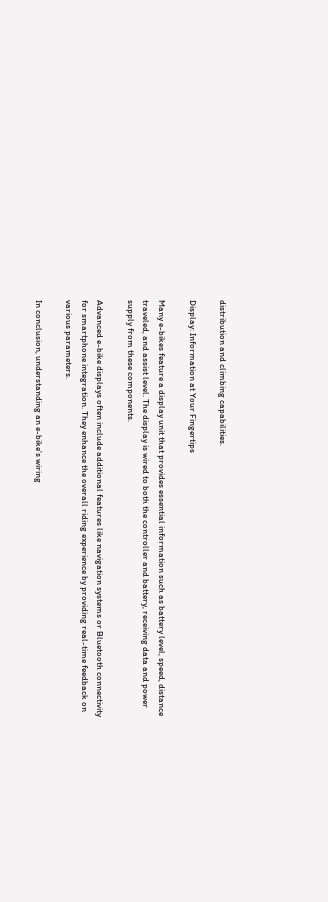distribution and climbing capabilities.

Display: Information at Your Fingertips

Many e-bikes feature a display unit that provides essential information such as battery level, speed, distance traveled, and assist level. The display is wired to both the controller and battery, receiving data and power supply from these components.

Advanced e-bike displays often include additional features like navigation systems or Bluetooth connectivity for smartphone integration. They enhance the overall riding experience by providing real-time feedback on various parameters.

In conclusion, understanding an e-bike’s wiring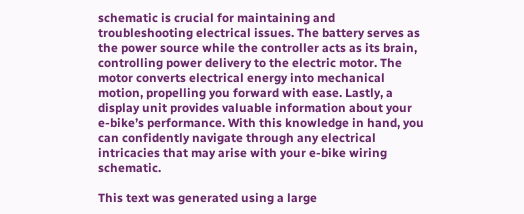schematic is crucial for maintaining and troubleshooting electrical issues. The battery serves as the power source while the controller acts as its brain, controlling power delivery to the electric motor. The motor converts electrical energy into mechanical motion, propelling you forward with ease. Lastly, a display unit provides valuable information about your e-bike’s performance. With this knowledge in hand, you can confidently navigate through any electrical intricacies that may arise with your e-bike wiring schematic.

This text was generated using a large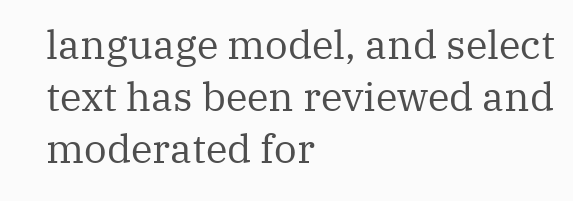language model, and select text has been reviewed and moderated for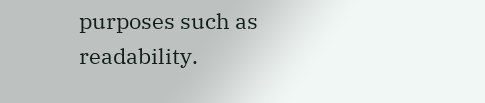purposes such as readability.